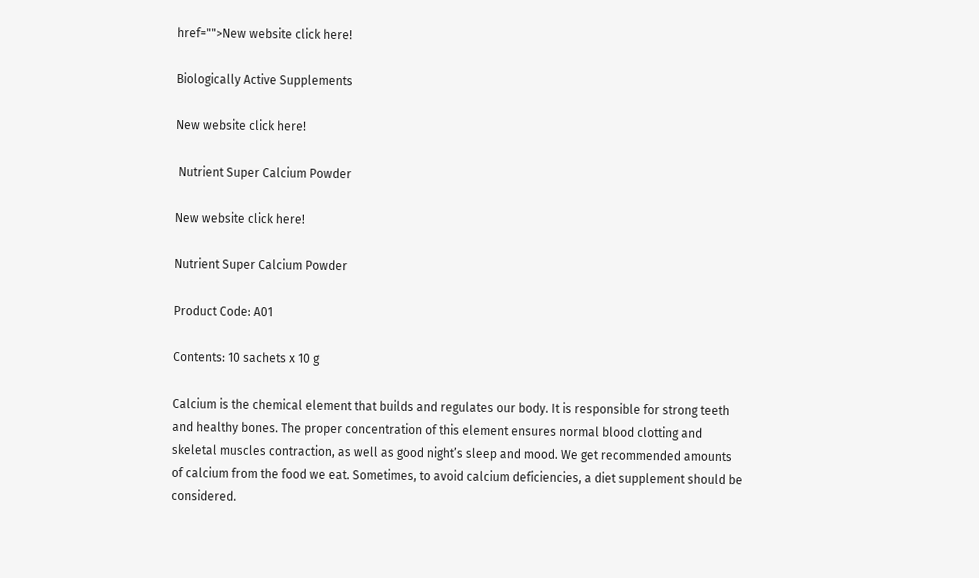href="">New website click here!

Biologically Active Supplements

New website click here!

 Nutrient Super Calcium Powder

New website click here!

Nutrient Super Calcium Powder

Product Code: A01

Contents: 10 sachets x 10 g

Calcium is the chemical element that builds and regulates our body. It is responsible for strong teeth and healthy bones. The proper concentration of this element ensures normal blood clotting and skeletal muscles contraction, as well as good night’s sleep and mood. We get recommended amounts of calcium from the food we eat. Sometimes, to avoid calcium deficiencies, a diet supplement should be considered.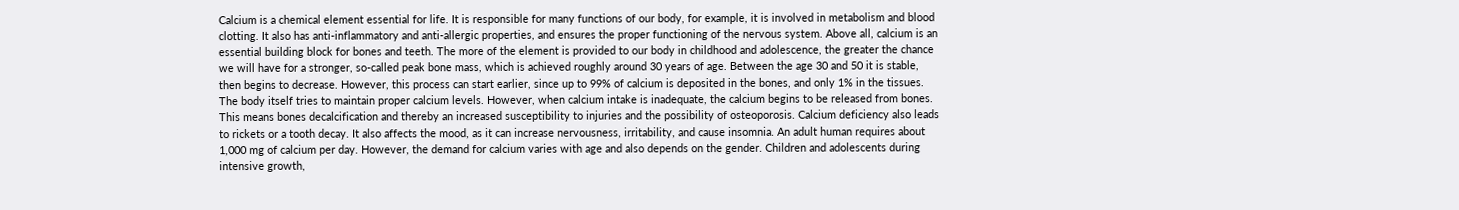Calcium is a chemical element essential for life. It is responsible for many functions of our body, for example, it is involved in metabolism and blood clotting. It also has anti-inflammatory and anti-allergic properties, and ensures the proper functioning of the nervous system. Above all, calcium is an essential building block for bones and teeth. The more of the element is provided to our body in childhood and adolescence, the greater the chance we will have for a stronger, so-called peak bone mass, which is achieved roughly around 30 years of age. Between the age 30 and 50 it is stable, then begins to decrease. However, this process can start earlier, since up to 99% of calcium is deposited in the bones, and only 1% in the tissues. The body itself tries to maintain proper calcium levels. However, when calcium intake is inadequate, the calcium begins to be released from bones. This means bones decalcification and thereby an increased susceptibility to injuries and the possibility of osteoporosis. Calcium deficiency also leads to rickets or a tooth decay. It also affects the mood, as it can increase nervousness, irritability, and cause insomnia. An adult human requires about 1,000 mg of calcium per day. However, the demand for calcium varies with age and also depends on the gender. Children and adolescents during intensive growth,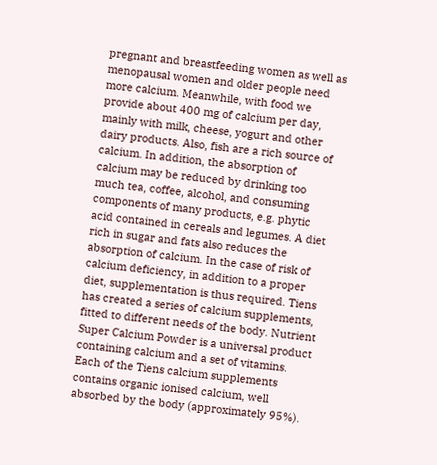pregnant and breastfeeding women as well as menopausal women and older people need more calcium. Meanwhile, with food we provide about 400 mg of calcium per day, mainly with milk, cheese, yogurt and other dairy products. Also, fish are a rich source of calcium. In addition, the absorption of calcium may be reduced by drinking too much tea, coffee, alcohol, and consuming components of many products, e.g. phytic acid contained in cereals and legumes. A diet rich in sugar and fats also reduces the absorption of calcium. In the case of risk of calcium deficiency, in addition to a proper diet, supplementation is thus required. Tiens has created a series of calcium supplements, fitted to different needs of the body. Nutrient Super Calcium Powder is a universal product containing calcium and a set of vitamins. Each of the Tiens calcium supplements contains organic ionised calcium, well absorbed by the body (approximately 95%).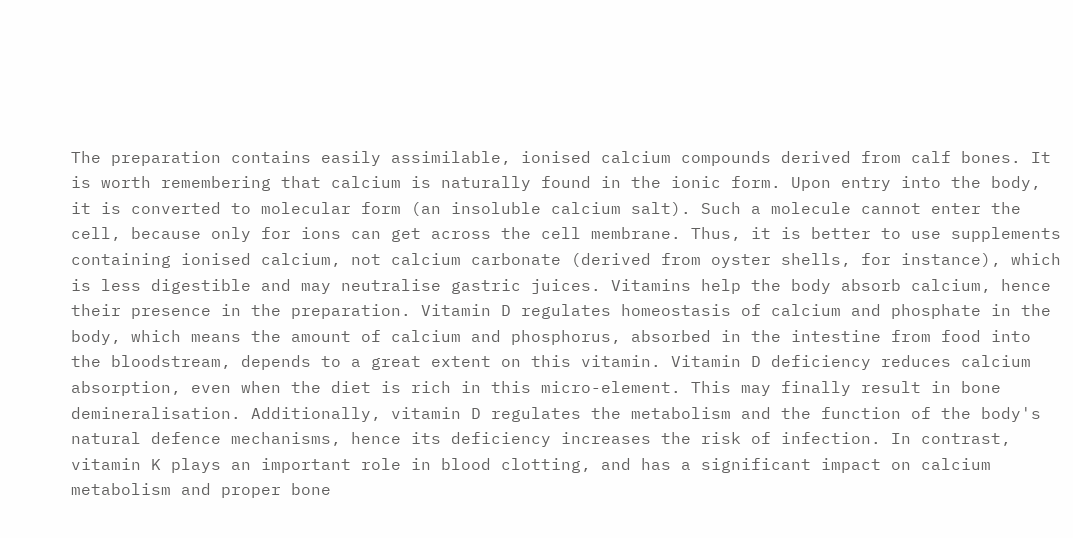The preparation contains easily assimilable, ionised calcium compounds derived from calf bones. It is worth remembering that calcium is naturally found in the ionic form. Upon entry into the body, it is converted to molecular form (an insoluble calcium salt). Such a molecule cannot enter the cell, because only for ions can get across the cell membrane. Thus, it is better to use supplements containing ionised calcium, not calcium carbonate (derived from oyster shells, for instance), which is less digestible and may neutralise gastric juices. Vitamins help the body absorb calcium, hence their presence in the preparation. Vitamin D regulates homeostasis of calcium and phosphate in the body, which means the amount of calcium and phosphorus, absorbed in the intestine from food into the bloodstream, depends to a great extent on this vitamin. Vitamin D deficiency reduces calcium absorption, even when the diet is rich in this micro-element. This may finally result in bone demineralisation. Additionally, vitamin D regulates the metabolism and the function of the body's natural defence mechanisms, hence its deficiency increases the risk of infection. In contrast, vitamin K plays an important role in blood clotting, and has a significant impact on calcium metabolism and proper bone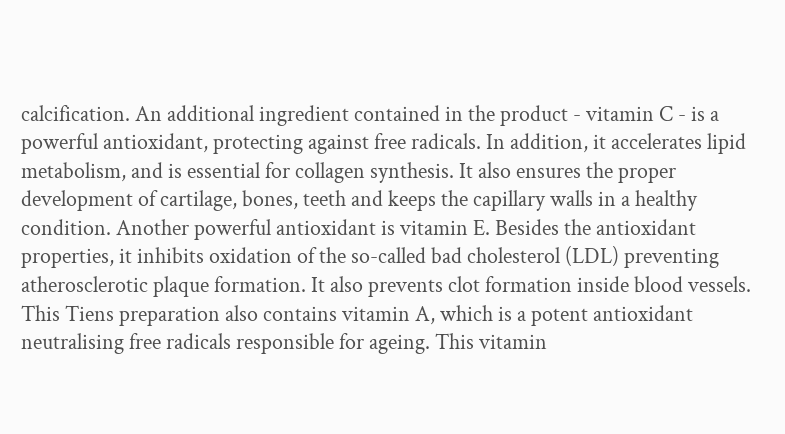calcification. An additional ingredient contained in the product - vitamin C - is a powerful antioxidant, protecting against free radicals. In addition, it accelerates lipid metabolism, and is essential for collagen synthesis. It also ensures the proper development of cartilage, bones, teeth and keeps the capillary walls in a healthy condition. Another powerful antioxidant is vitamin E. Besides the antioxidant properties, it inhibits oxidation of the so-called bad cholesterol (LDL) preventing atherosclerotic plaque formation. It also prevents clot formation inside blood vessels. This Tiens preparation also contains vitamin A, which is a potent antioxidant neutralising free radicals responsible for ageing. This vitamin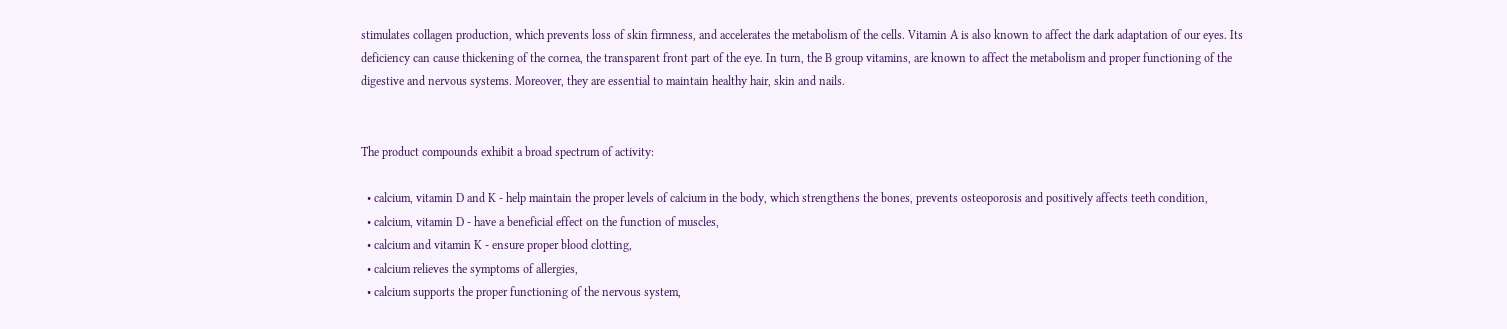stimulates collagen production, which prevents loss of skin firmness, and accelerates the metabolism of the cells. Vitamin A is also known to affect the dark adaptation of our eyes. Its deficiency can cause thickening of the cornea, the transparent front part of the eye. In turn, the B group vitamins, are known to affect the metabolism and proper functioning of the digestive and nervous systems. Moreover, they are essential to maintain healthy hair, skin and nails.


The product compounds exhibit a broad spectrum of activity:

  • calcium, vitamin D and K - help maintain the proper levels of calcium in the body, which strengthens the bones, prevents osteoporosis and positively affects teeth condition,
  • calcium, vitamin D - have a beneficial effect on the function of muscles,
  • calcium and vitamin K - ensure proper blood clotting,
  • calcium relieves the symptoms of allergies,
  • calcium supports the proper functioning of the nervous system,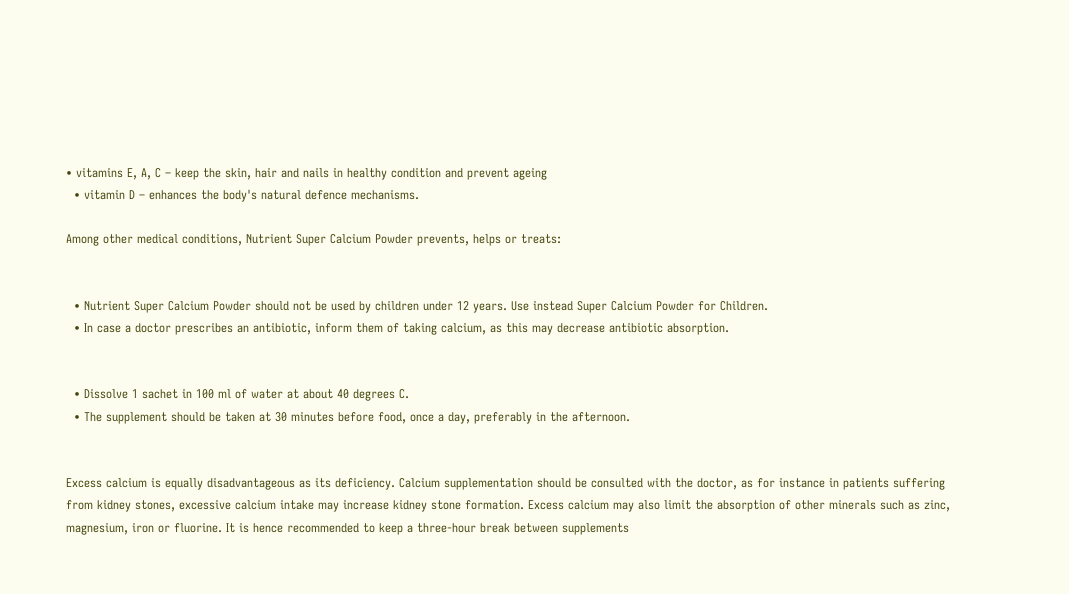• vitamins E, A, C – keep the skin, hair and nails in healthy condition and prevent ageing
  • vitamin D – enhances the body's natural defence mechanisms.

Among other medical conditions, Nutrient Super Calcium Powder prevents, helps or treats:


  • Nutrient Super Calcium Powder should not be used by children under 12 years. Use instead Super Calcium Powder for Children.
  • In case a doctor prescribes an antibiotic, inform them of taking calcium, as this may decrease antibiotic absorption.


  • Dissolve 1 sachet in 100 ml of water at about 40 degrees C.
  • The supplement should be taken at 30 minutes before food, once a day, preferably in the afternoon.


Excess calcium is equally disadvantageous as its deficiency. Calcium supplementation should be consulted with the doctor, as for instance in patients suffering from kidney stones, excessive calcium intake may increase kidney stone formation. Excess calcium may also limit the absorption of other minerals such as zinc, magnesium, iron or fluorine. It is hence recommended to keep a three-hour break between supplements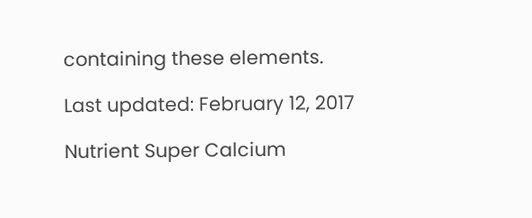containing these elements.

Last updated: February 12, 2017

Nutrient Super Calcium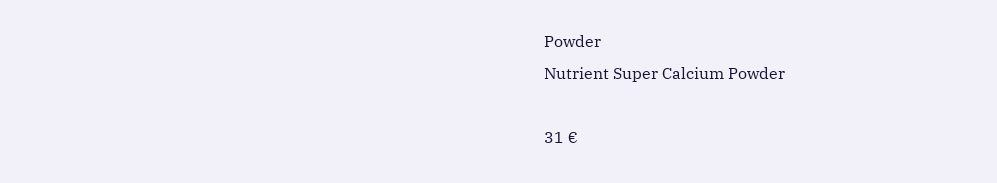Powder
Nutrient Super Calcium Powder

31 €